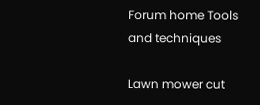Forum home Tools and techniques

Lawn mower cut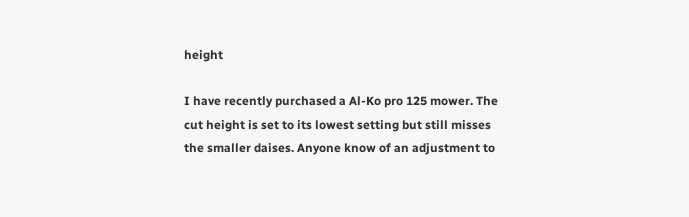height

I have recently purchased a Al-Ko pro 125 mower. The cut height is set to its lowest setting but still misses the smaller daises. Anyone know of an adjustment to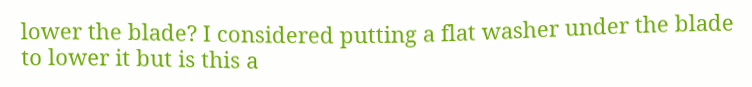lower the blade? I considered putting a flat washer under the blade to lower it but is this a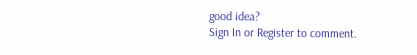good idea?
Sign In or Register to comment.